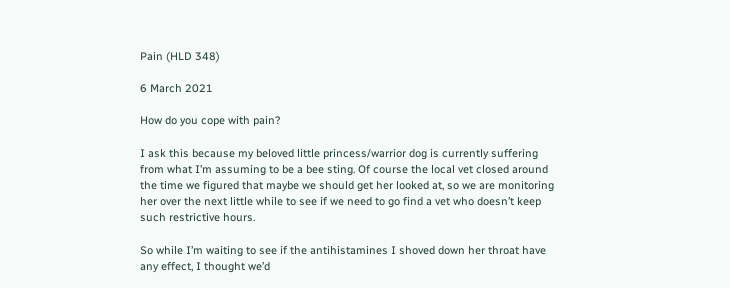Pain (HLD 348)

6 March 2021

How do you cope with pain?

I ask this because my beloved little princess/warrior dog is currently suffering from what I’m assuming to be a bee sting. Of course the local vet closed around the time we figured that maybe we should get her looked at, so we are monitoring her over the next little while to see if we need to go find a vet who doesn’t keep such restrictive hours.

So while I’m waiting to see if the antihistamines I shoved down her throat have any effect, I thought we’d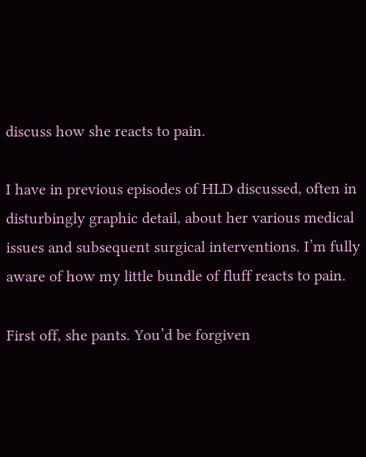discuss how she reacts to pain.

I have in previous episodes of HLD discussed, often in disturbingly graphic detail, about her various medical issues and subsequent surgical interventions. I’m fully aware of how my little bundle of fluff reacts to pain.

First off, she pants. You’d be forgiven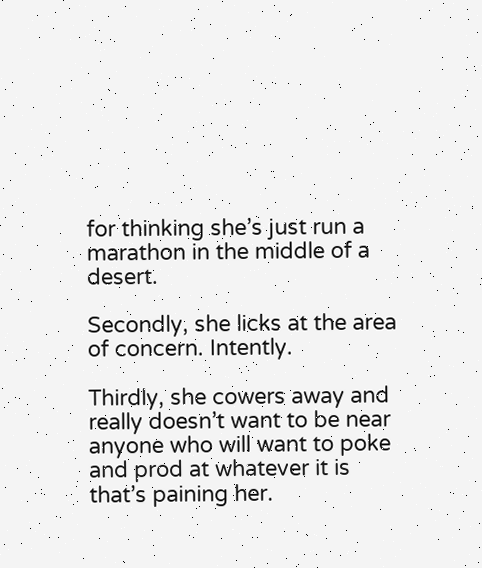for thinking she’s just run a marathon in the middle of a desert.

Secondly, she licks at the area of concern. Intently.

Thirdly, she cowers away and really doesn’t want to be near anyone who will want to poke and prod at whatever it is that’s paining her.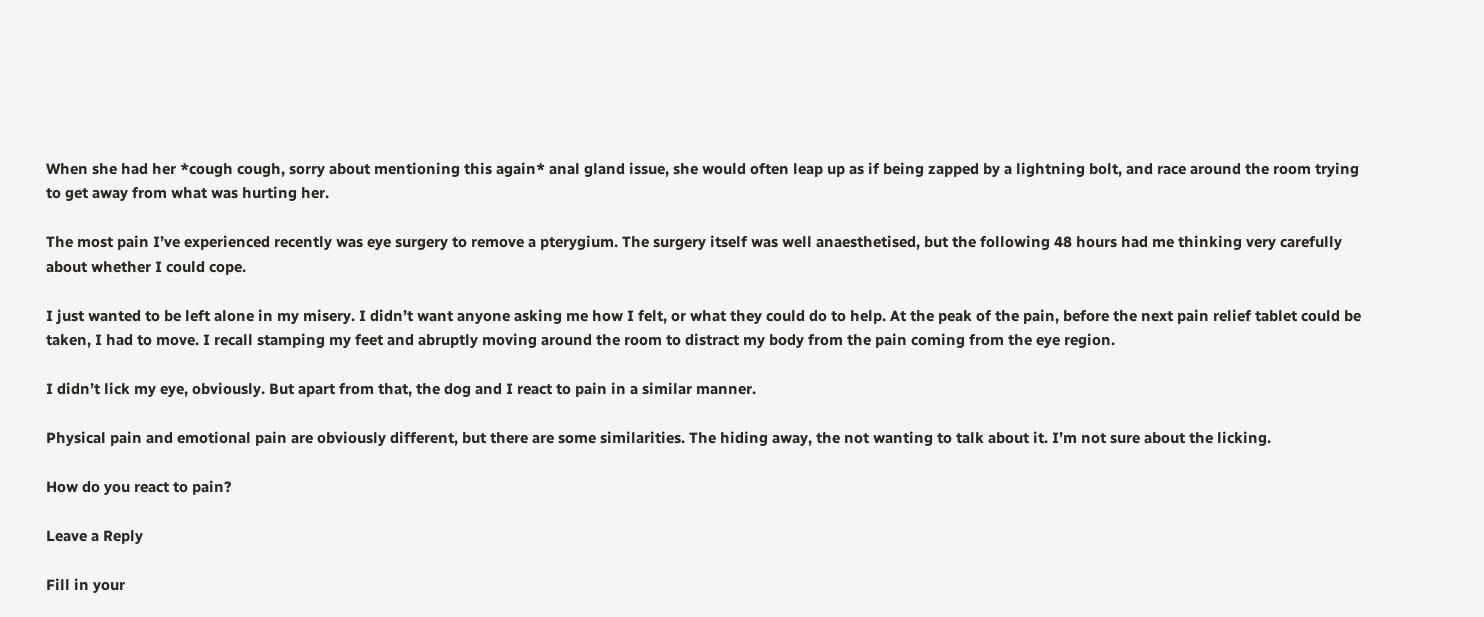When she had her *cough cough, sorry about mentioning this again* anal gland issue, she would often leap up as if being zapped by a lightning bolt, and race around the room trying to get away from what was hurting her.

The most pain I’ve experienced recently was eye surgery to remove a pterygium. The surgery itself was well anaesthetised, but the following 48 hours had me thinking very carefully about whether I could cope.

I just wanted to be left alone in my misery. I didn’t want anyone asking me how I felt, or what they could do to help. At the peak of the pain, before the next pain relief tablet could be taken, I had to move. I recall stamping my feet and abruptly moving around the room to distract my body from the pain coming from the eye region.

I didn’t lick my eye, obviously. But apart from that, the dog and I react to pain in a similar manner.

Physical pain and emotional pain are obviously different, but there are some similarities. The hiding away, the not wanting to talk about it. I’m not sure about the licking.

How do you react to pain?

Leave a Reply

Fill in your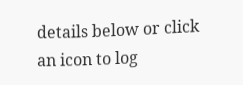details below or click an icon to log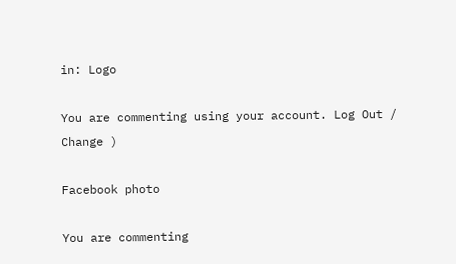in: Logo

You are commenting using your account. Log Out /  Change )

Facebook photo

You are commenting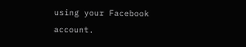using your Facebook account.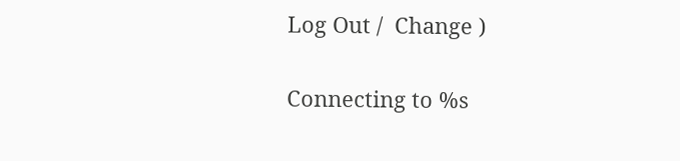Log Out /  Change )

Connecting to %s